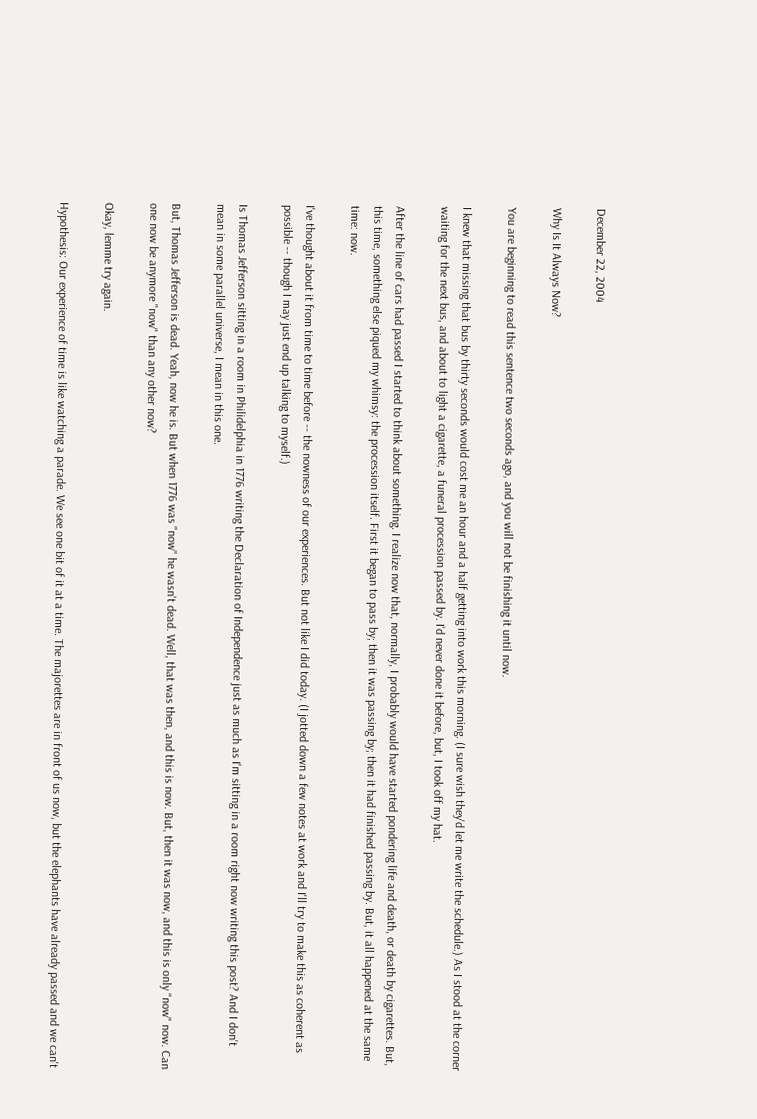December 22, 2004

Why Is It Always Now?

You are beginning to read this sentence two seconds ago, and you will not be finishing it until now.

I knew that missing that bus by thirty seconds would cost me an hour and a half getting into work this morning. (I sure wish they'd let me write the schedule.) As I stood at the corner waiting for the next bus, and about to light a cigarette, a funeral procession passed by. I'd never done it before, but, I took off my hat.

After the line of cars had passed I started to think about something. I realize now that, normally, I probably would have started pondering life and death, or death by cigarettes. But, this time, something else piqued my whimsy: the procession itself. First it began to pass by; then it was passing by; then it had finished passing by. But, it all happened at the same time: now.

I've thought about it from time to time before -- the nowness of our experiences. But not like I did today. (I jotted down a few notes at work and I'll try to make this as coherent as possible -- though I may just end up talking to myself.)

Is Thomas Jefferson sitting in a room in Philidelphia in 1776 writing the Declaration of Independence just as much as I'm sitting in a room right now writing this post? And I don't mean in some parallel universe, I mean in this one.

But, Thomas Jefferson is dead. Yeah, now he is. But when 1776 was "now" he wasn't dead. Well, that was then, and this is now. But, then it was now, and this is only "now" now. Can one now be anymore "now" than any other now?

Okay, lemme try again.

Hypothesis: Our experience of time is like watching a parade. We see one bit of it at a time. The majorettes are in front of us now, but the elephants have already passed and we can't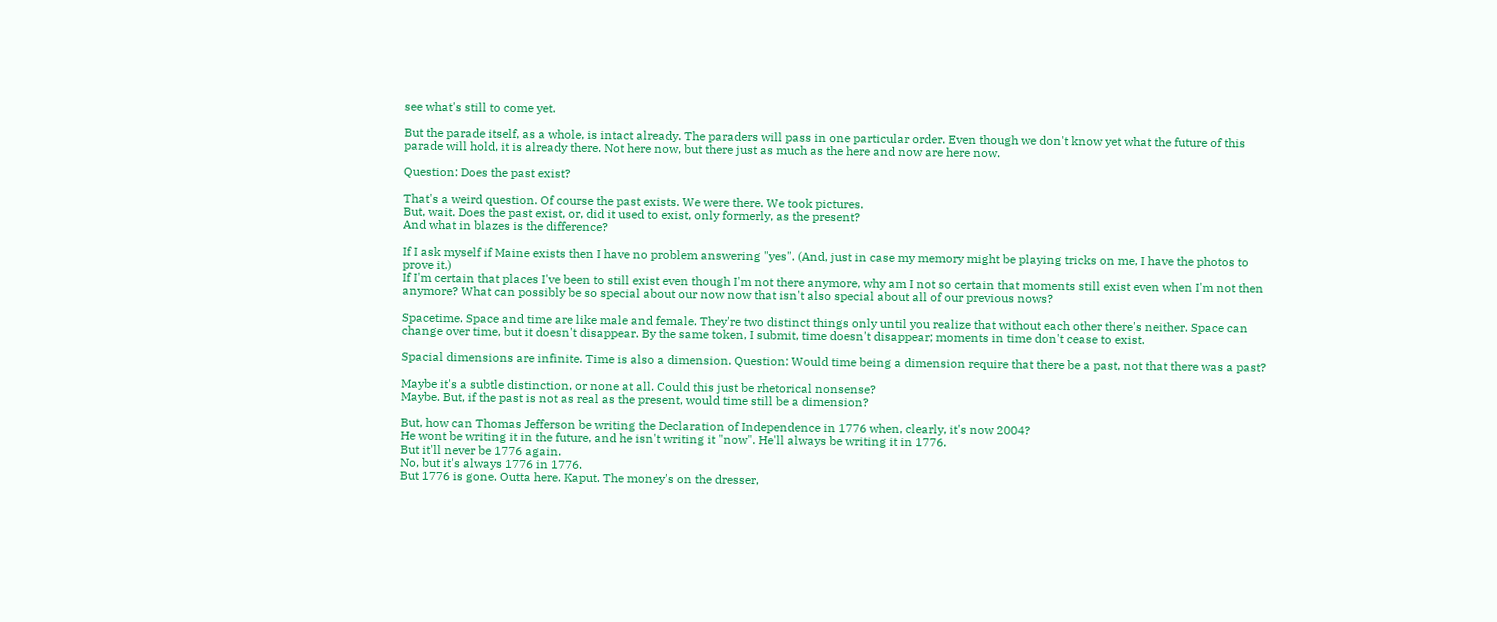see what's still to come yet.

But the parade itself, as a whole, is intact already. The paraders will pass in one particular order. Even though we don't know yet what the future of this parade will hold, it is already there. Not here now, but there just as much as the here and now are here now.

Question: Does the past exist?

That's a weird question. Of course the past exists. We were there. We took pictures.
But, wait. Does the past exist, or, did it used to exist, only formerly, as the present?
And what in blazes is the difference?

If I ask myself if Maine exists then I have no problem answering "yes". (And, just in case my memory might be playing tricks on me, I have the photos to prove it.)
If I'm certain that places I've been to still exist even though I'm not there anymore, why am I not so certain that moments still exist even when I'm not then anymore? What can possibly be so special about our now now that isn't also special about all of our previous nows?

Spacetime. Space and time are like male and female. They're two distinct things only until you realize that without each other there's neither. Space can change over time, but it doesn't disappear. By the same token, I submit, time doesn't disappear; moments in time don't cease to exist.

Spacial dimensions are infinite. Time is also a dimension. Question: Would time being a dimension require that there be a past, not that there was a past?

Maybe it's a subtle distinction, or none at all. Could this just be rhetorical nonsense?
Maybe. But, if the past is not as real as the present, would time still be a dimension?

But, how can Thomas Jefferson be writing the Declaration of Independence in 1776 when, clearly, it's now 2004?
He wont be writing it in the future, and he isn't writing it "now". He'll always be writing it in 1776.
But it'll never be 1776 again.
No, but it's always 1776 in 1776.
But 1776 is gone. Outta here. Kaput. The money's on the dresser,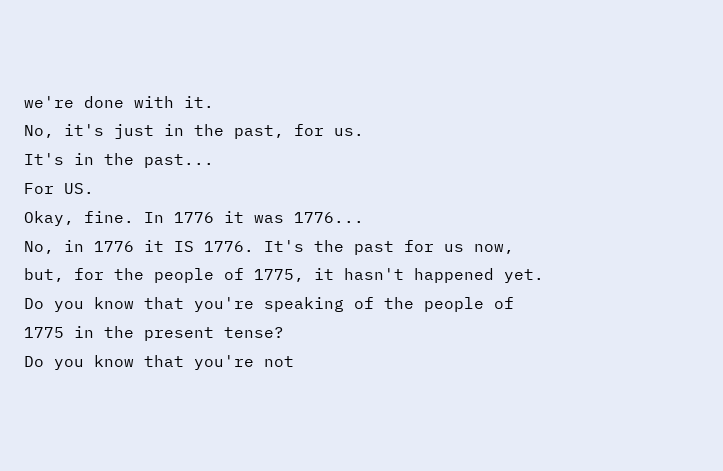we're done with it.
No, it's just in the past, for us.
It's in the past...
For US.
Okay, fine. In 1776 it was 1776...
No, in 1776 it IS 1776. It's the past for us now, but, for the people of 1775, it hasn't happened yet.
Do you know that you're speaking of the people of 1775 in the present tense?
Do you know that you're not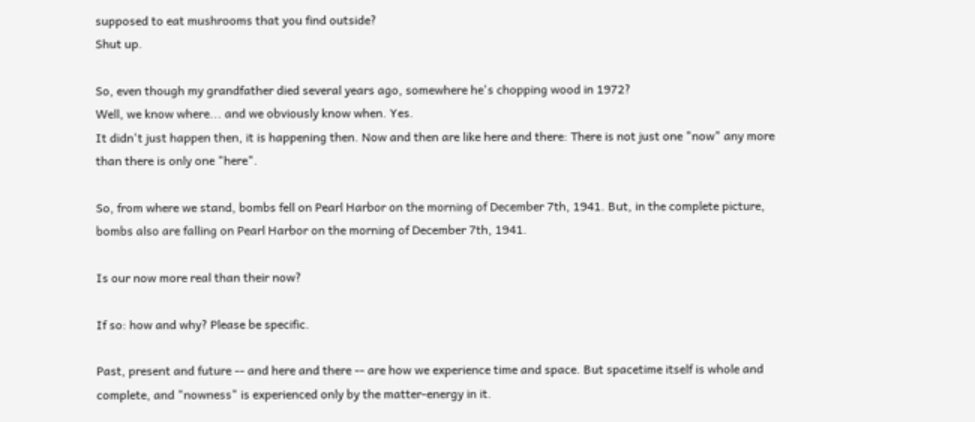supposed to eat mushrooms that you find outside?
Shut up.

So, even though my grandfather died several years ago, somewhere he's chopping wood in 1972?
Well, we know where... and we obviously know when. Yes.
It didn't just happen then, it is happening then. Now and then are like here and there: There is not just one "now" any more than there is only one "here".

So, from where we stand, bombs fell on Pearl Harbor on the morning of December 7th, 1941. But, in the complete picture, bombs also are falling on Pearl Harbor on the morning of December 7th, 1941.

Is our now more real than their now?

If so: how and why? Please be specific.

Past, present and future -- and here and there -- are how we experience time and space. But spacetime itself is whole and complete, and "nowness" is experienced only by the matter-energy in it.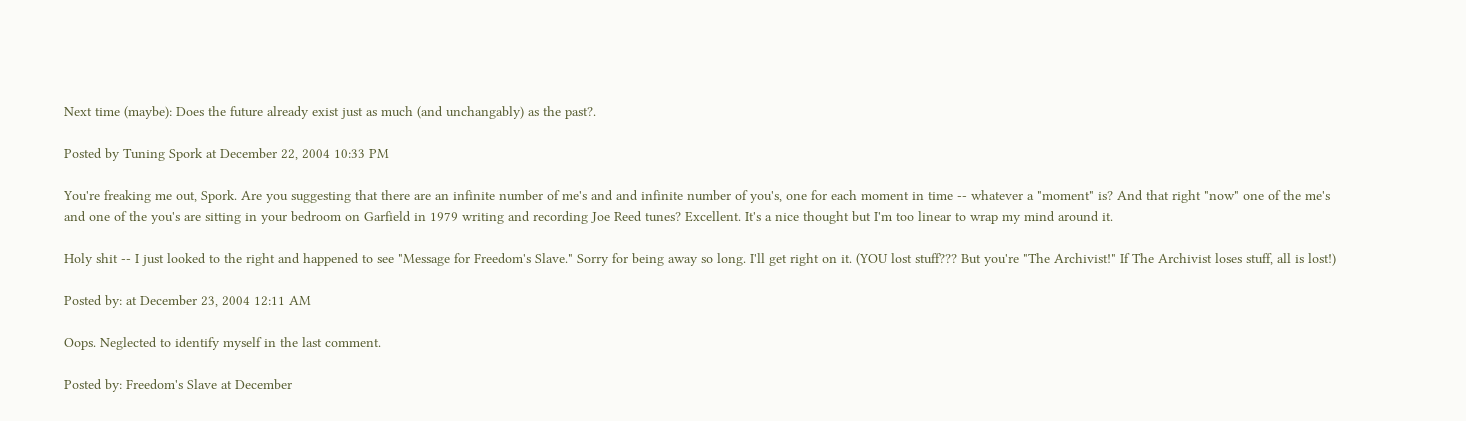Next time (maybe): Does the future already exist just as much (and unchangably) as the past?.

Posted by Tuning Spork at December 22, 2004 10:33 PM

You're freaking me out, Spork. Are you suggesting that there are an infinite number of me's and and infinite number of you's, one for each moment in time -- whatever a "moment" is? And that right "now" one of the me's and one of the you's are sitting in your bedroom on Garfield in 1979 writing and recording Joe Reed tunes? Excellent. It's a nice thought but I'm too linear to wrap my mind around it.

Holy shit -- I just looked to the right and happened to see "Message for Freedom's Slave." Sorry for being away so long. I'll get right on it. (YOU lost stuff??? But you're "The Archivist!" If The Archivist loses stuff, all is lost!)

Posted by: at December 23, 2004 12:11 AM

Oops. Neglected to identify myself in the last comment.

Posted by: Freedom's Slave at December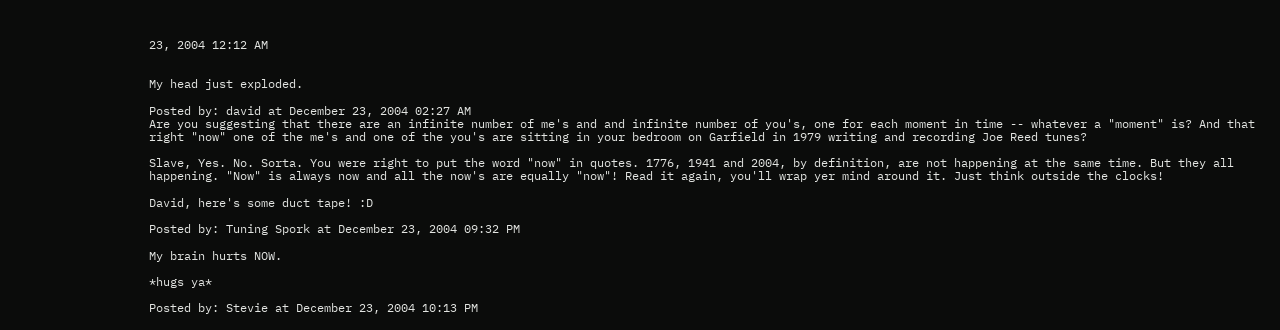23, 2004 12:12 AM


My head just exploded.

Posted by: david at December 23, 2004 02:27 AM
Are you suggesting that there are an infinite number of me's and and infinite number of you's, one for each moment in time -- whatever a "moment" is? And that right "now" one of the me's and one of the you's are sitting in your bedroom on Garfield in 1979 writing and recording Joe Reed tunes?

Slave, Yes. No. Sorta. You were right to put the word "now" in quotes. 1776, 1941 and 2004, by definition, are not happening at the same time. But they all happening. "Now" is always now and all the now's are equally "now"! Read it again, you'll wrap yer mind around it. Just think outside the clocks!

David, here's some duct tape! :D

Posted by: Tuning Spork at December 23, 2004 09:32 PM

My brain hurts NOW.

*hugs ya*

Posted by: Stevie at December 23, 2004 10:13 PM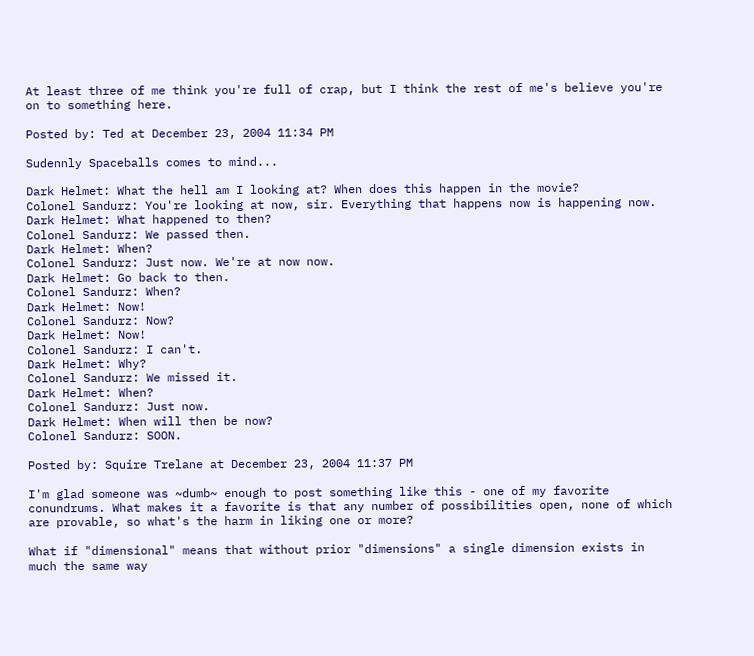At least three of me think you're full of crap, but I think the rest of me's believe you're on to something here.

Posted by: Ted at December 23, 2004 11:34 PM

Sudennly Spaceballs comes to mind...

Dark Helmet: What the hell am I looking at? When does this happen in the movie?
Colonel Sandurz: You're looking at now, sir. Everything that happens now is happening now.
Dark Helmet: What happened to then?
Colonel Sandurz: We passed then.
Dark Helmet: When?
Colonel Sandurz: Just now. We're at now now.
Dark Helmet: Go back to then.
Colonel Sandurz: When?
Dark Helmet: Now!
Colonel Sandurz: Now?
Dark Helmet: Now!
Colonel Sandurz: I can't.
Dark Helmet: Why?
Colonel Sandurz: We missed it.
Dark Helmet: When?
Colonel Sandurz: Just now.
Dark Helmet: When will then be now?
Colonel Sandurz: SOON.

Posted by: Squire Trelane at December 23, 2004 11:37 PM

I'm glad someone was ~dumb~ enough to post something like this - one of my favorite conundrums. What makes it a favorite is that any number of possibilities open, none of which are provable, so what's the harm in liking one or more?

What if "dimensional" means that without prior "dimensions" a single dimension exists in much the same way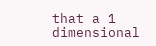that a 1 dimensional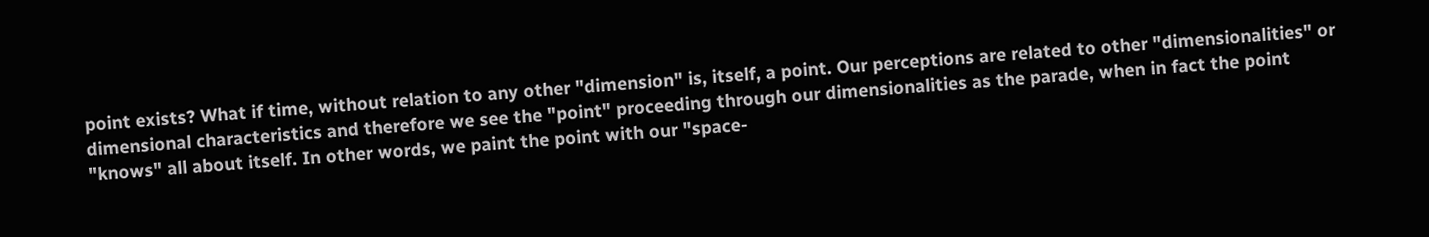point exists? What if time, without relation to any other "dimension" is, itself, a point. Our perceptions are related to other "dimensionalities" or dimensional characteristics and therefore we see the "point" proceeding through our dimensionalities as the parade, when in fact the point "knows" all about itself. In other words, we paint the point with our "space-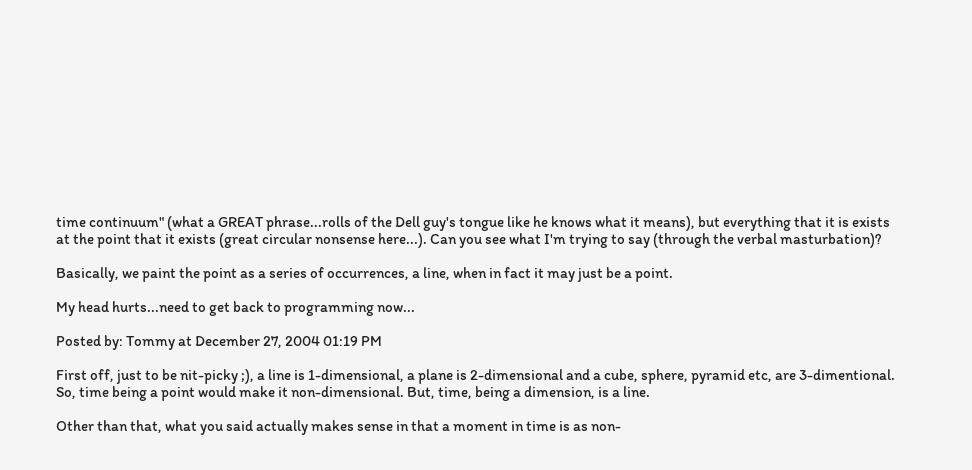time continuum" (what a GREAT phrase...rolls of the Dell guy's tongue like he knows what it means), but everything that it is exists at the point that it exists (great circular nonsense here...). Can you see what I'm trying to say (through the verbal masturbation)?

Basically, we paint the point as a series of occurrences, a line, when in fact it may just be a point.

My head hurts...need to get back to programming now...

Posted by: Tommy at December 27, 2004 01:19 PM

First off, just to be nit-picky ;), a line is 1-dimensional, a plane is 2-dimensional and a cube, sphere, pyramid etc, are 3-dimentional. So, time being a point would make it non-dimensional. But, time, being a dimension, is a line.

Other than that, what you said actually makes sense in that a moment in time is as non-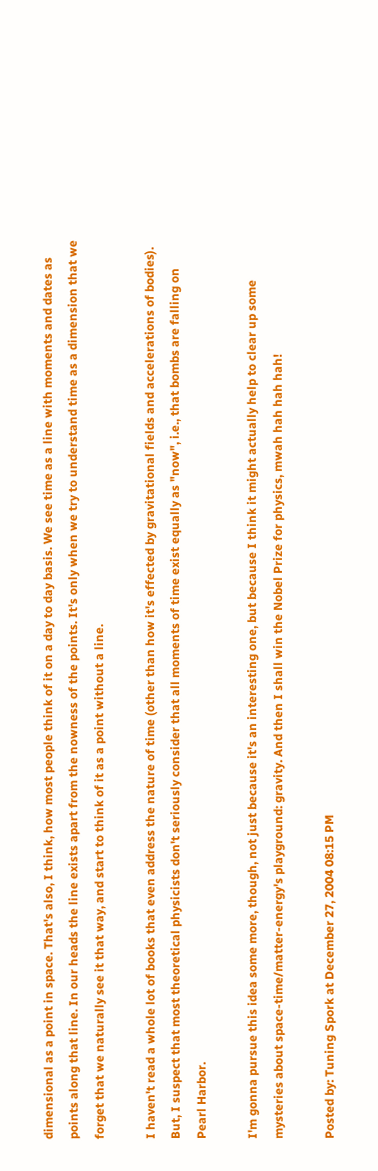dimensional as a point in space. That's also, I think, how most people think of it on a day to day basis. We see time as a line with moments and dates as points along that line. In our heads the line exists apart from the nowness of the points. It's only when we try to understand time as a dimension that we forget that we naturally see it that way, and start to think of it as a point without a line.

I haven't read a whole lot of books that even address the nature of time (other than how it's effected by gravitational fields and accelerations of bodies). But, I suspect that most theoretical physicists don't seriously consider that all moments of time exist equally as "now", i.e., that bombs are falling on Pearl Harbor.

I'm gonna pursue this idea some more, though, not just because it's an interesting one, but because I think it might actually help to clear up some mysteries about space-time/matter-energy's playground: gravity. And then I shall win the Nobel Prize for physics, mwah hah hah hah!

Posted by: Tuning Spork at December 27, 2004 08:15 PM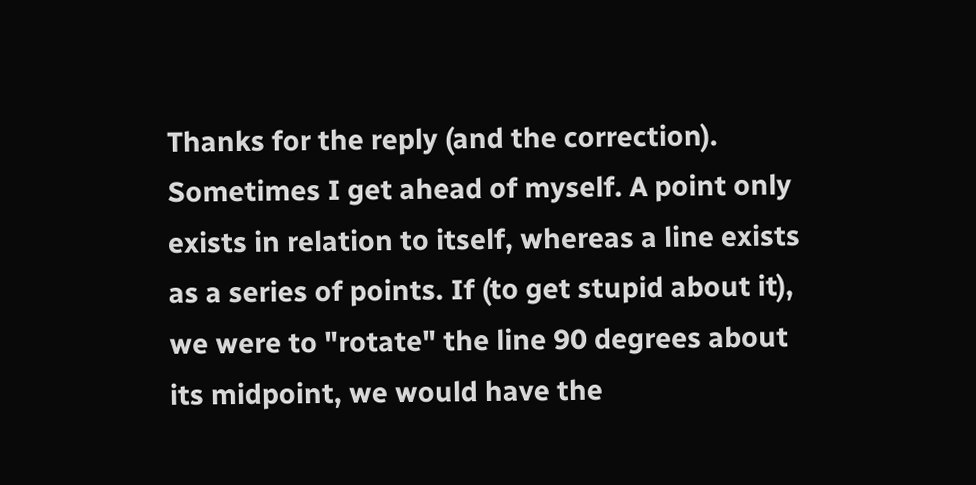Thanks for the reply (and the correction). Sometimes I get ahead of myself. A point only exists in relation to itself, whereas a line exists as a series of points. If (to get stupid about it), we were to "rotate" the line 90 degrees about its midpoint, we would have the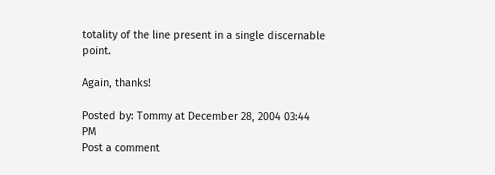totality of the line present in a single discernable point.

Again, thanks!

Posted by: Tommy at December 28, 2004 03:44 PM
Post a comment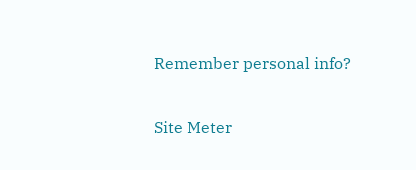Remember personal info?

Site Meter